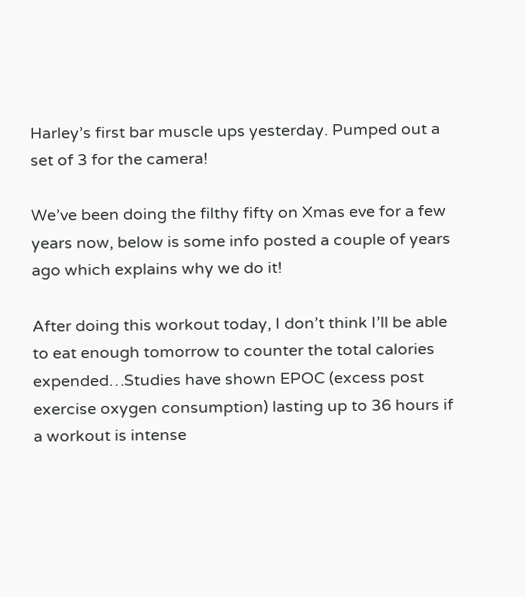Harley’s first bar muscle ups yesterday. Pumped out a set of 3 for the camera!

We’ve been doing the filthy fifty on Xmas eve for a few years now, below is some info posted a couple of years ago which explains why we do it!

After doing this workout today, I don’t think I’ll be able to eat enough tomorrow to counter the total calories expended…Studies have shown EPOC (excess post exercise oxygen consumption) lasting up to 36 hours if a workout is intense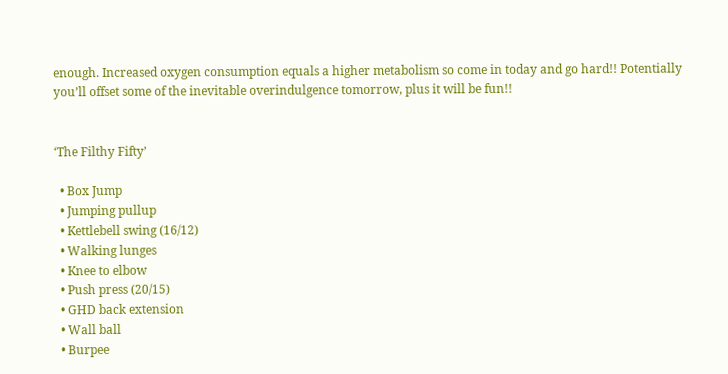enough. Increased oxygen consumption equals a higher metabolism so come in today and go hard!! Potentially you’ll offset some of the inevitable overindulgence tomorrow, plus it will be fun!!


‘The Filthy Fifty’

  • Box Jump
  • Jumping pullup
  • Kettlebell swing (16/12)
  • Walking lunges
  • Knee to elbow
  • Push press (20/15)
  • GHD back extension
  • Wall ball
  • Burpee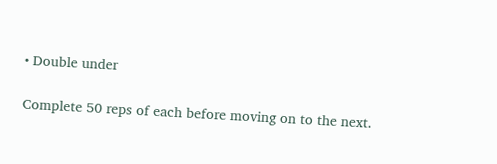• Double under

Complete 50 reps of each before moving on to the next.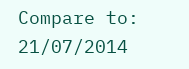Compare to: 21/07/2014